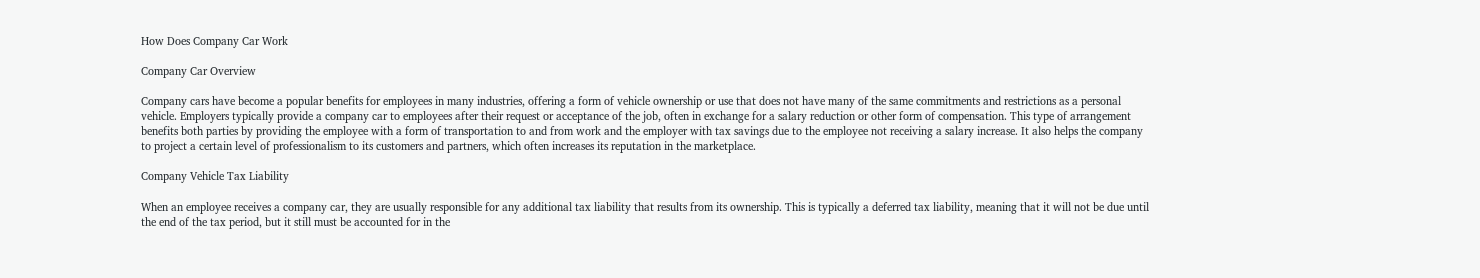How Does Company Car Work

Company Car Overview

Company cars have become a popular benefits for employees in many industries, offering a form of vehicle ownership or use that does not have many of the same commitments and restrictions as a personal vehicle. Employers typically provide a company car to employees after their request or acceptance of the job, often in exchange for a salary reduction or other form of compensation. This type of arrangement benefits both parties by providing the employee with a form of transportation to and from work and the employer with tax savings due to the employee not receiving a salary increase. It also helps the company to project a certain level of professionalism to its customers and partners, which often increases its reputation in the marketplace.

Company Vehicle Tax Liability

When an employee receives a company car, they are usually responsible for any additional tax liability that results from its ownership. This is typically a deferred tax liability, meaning that it will not be due until the end of the tax period, but it still must be accounted for in the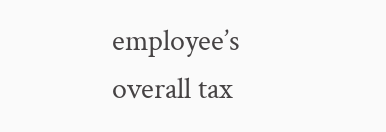employee’s overall tax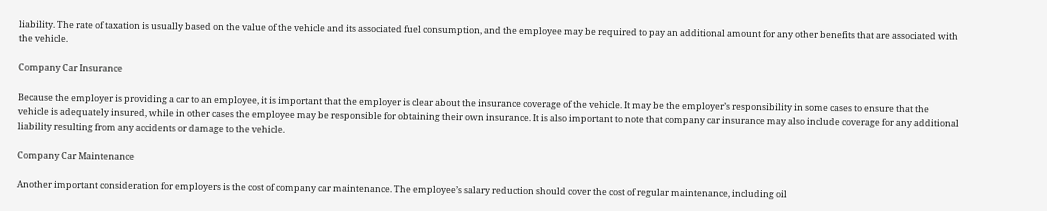liability. The rate of taxation is usually based on the value of the vehicle and its associated fuel consumption, and the employee may be required to pay an additional amount for any other benefits that are associated with the vehicle.

Company Car Insurance

Because the employer is providing a car to an employee, it is important that the employer is clear about the insurance coverage of the vehicle. It may be the employer’s responsibility in some cases to ensure that the vehicle is adequately insured, while in other cases the employee may be responsible for obtaining their own insurance. It is also important to note that company car insurance may also include coverage for any additional liability resulting from any accidents or damage to the vehicle.

Company Car Maintenance

Another important consideration for employers is the cost of company car maintenance. The employee’s salary reduction should cover the cost of regular maintenance, including oil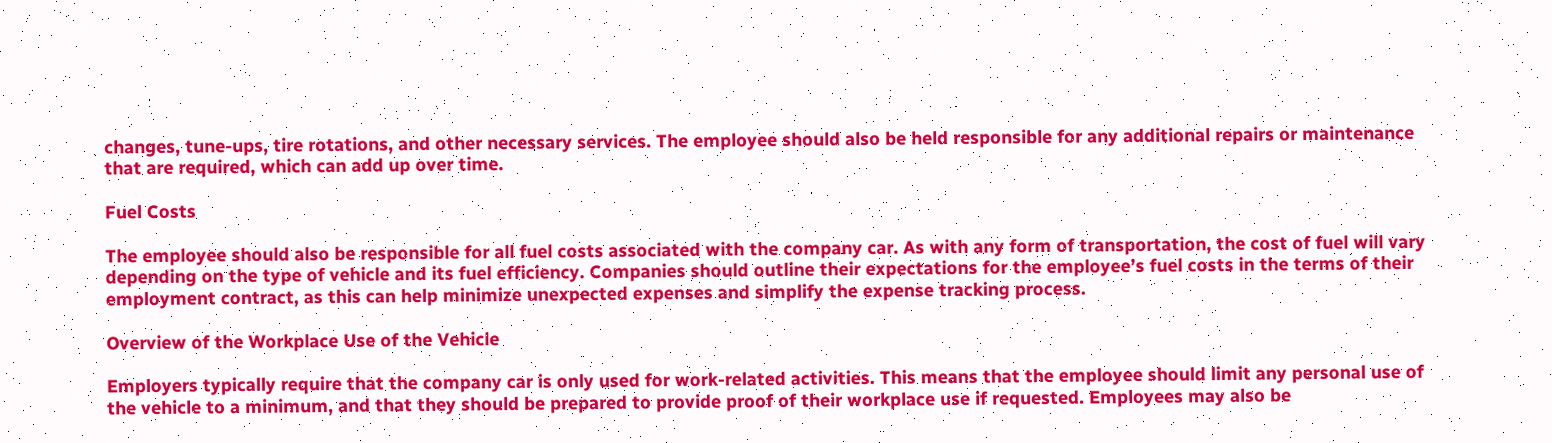changes, tune-ups, tire rotations, and other necessary services. The employee should also be held responsible for any additional repairs or maintenance that are required, which can add up over time.

Fuel Costs

The employee should also be responsible for all fuel costs associated with the company car. As with any form of transportation, the cost of fuel will vary depending on the type of vehicle and its fuel efficiency. Companies should outline their expectations for the employee’s fuel costs in the terms of their employment contract, as this can help minimize unexpected expenses and simplify the expense tracking process.

Overview of the Workplace Use of the Vehicle

Employers typically require that the company car is only used for work-related activities. This means that the employee should limit any personal use of the vehicle to a minimum, and that they should be prepared to provide proof of their workplace use if requested. Employees may also be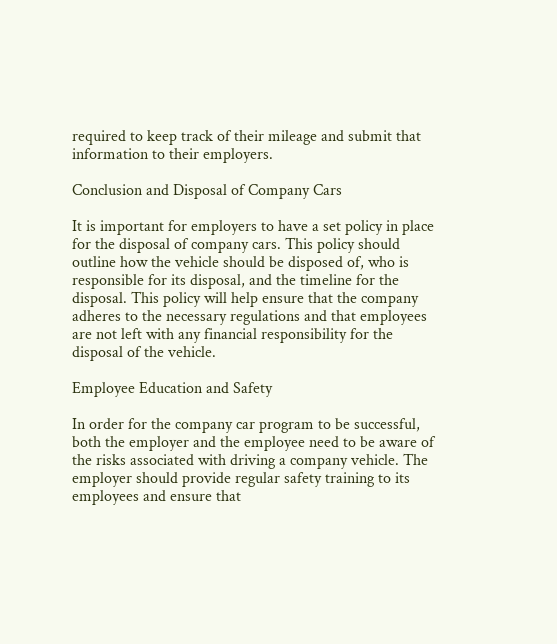required to keep track of their mileage and submit that information to their employers.

Conclusion and Disposal of Company Cars

It is important for employers to have a set policy in place for the disposal of company cars. This policy should outline how the vehicle should be disposed of, who is responsible for its disposal, and the timeline for the disposal. This policy will help ensure that the company adheres to the necessary regulations and that employees are not left with any financial responsibility for the disposal of the vehicle.

Employee Education and Safety

In order for the company car program to be successful, both the employer and the employee need to be aware of the risks associated with driving a company vehicle. The employer should provide regular safety training to its employees and ensure that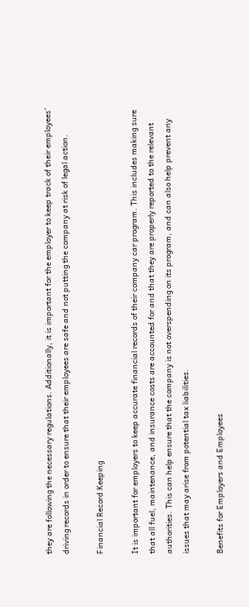they are following the necessary regulations. Additionally, it is important for the employer to keep track of their employees’ driving records in order to ensure that their employees are safe and not putting the company at risk of legal action.

Financial Record Keeping

It is important for employers to keep accurate financial records of their company car program. This includes making sure that all fuel, maintenance, and insurance costs are accounted for and that they are properly reported to the relevant authorities. This can help ensure that the company is not overspending on its program, and can also help prevent any issues that may arise from potential tax liabilities.

Benefits for Employers and Employees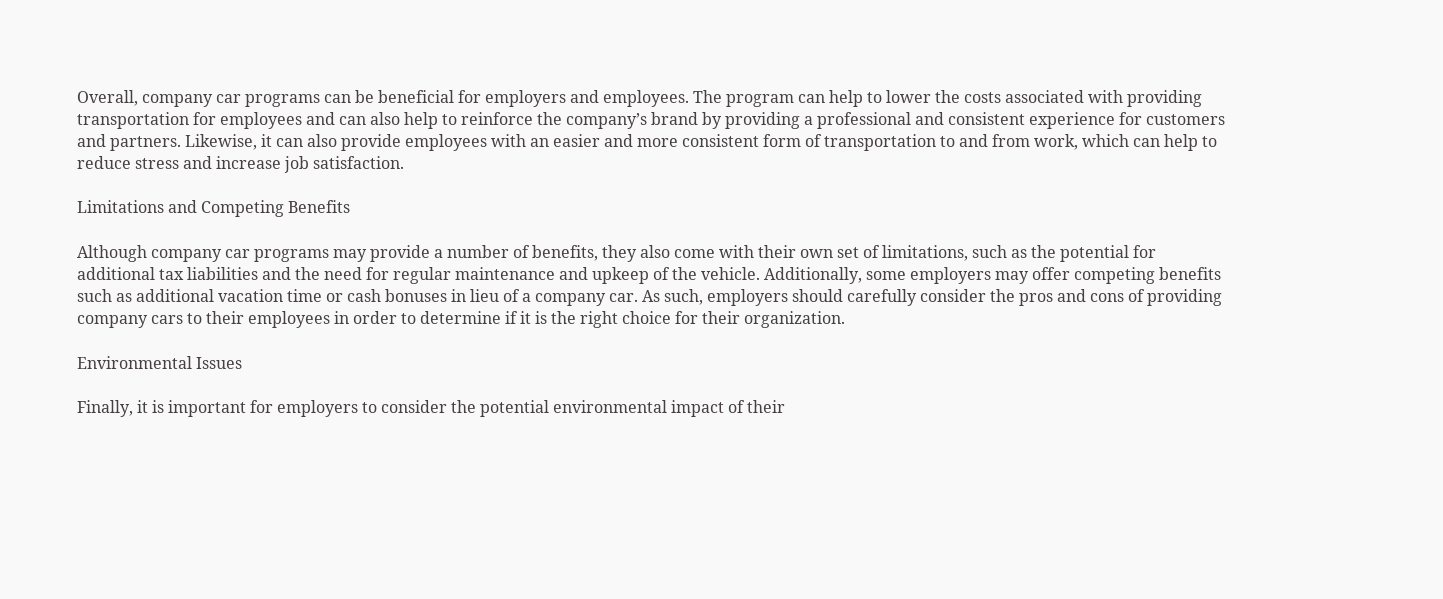Overall, company car programs can be beneficial for employers and employees. The program can help to lower the costs associated with providing transportation for employees and can also help to reinforce the company’s brand by providing a professional and consistent experience for customers and partners. Likewise, it can also provide employees with an easier and more consistent form of transportation to and from work, which can help to reduce stress and increase job satisfaction.

Limitations and Competing Benefits

Although company car programs may provide a number of benefits, they also come with their own set of limitations, such as the potential for additional tax liabilities and the need for regular maintenance and upkeep of the vehicle. Additionally, some employers may offer competing benefits such as additional vacation time or cash bonuses in lieu of a company car. As such, employers should carefully consider the pros and cons of providing company cars to their employees in order to determine if it is the right choice for their organization.

Environmental Issues

Finally, it is important for employers to consider the potential environmental impact of their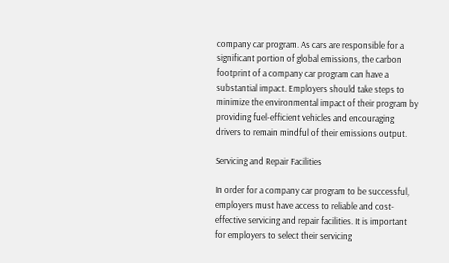company car program. As cars are responsible for a significant portion of global emissions, the carbon footprint of a company car program can have a substantial impact. Employers should take steps to minimize the environmental impact of their program by providing fuel-efficient vehicles and encouraging drivers to remain mindful of their emissions output.

Servicing and Repair Facilities

In order for a company car program to be successful, employers must have access to reliable and cost-effective servicing and repair facilities. It is important for employers to select their servicing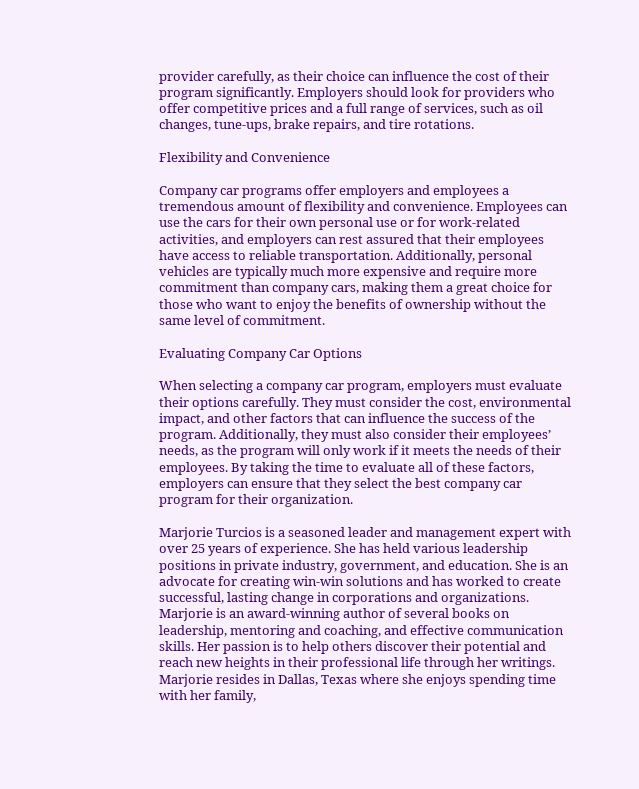provider carefully, as their choice can influence the cost of their program significantly. Employers should look for providers who offer competitive prices and a full range of services, such as oil changes, tune-ups, brake repairs, and tire rotations.

Flexibility and Convenience

Company car programs offer employers and employees a tremendous amount of flexibility and convenience. Employees can use the cars for their own personal use or for work-related activities, and employers can rest assured that their employees have access to reliable transportation. Additionally, personal vehicles are typically much more expensive and require more commitment than company cars, making them a great choice for those who want to enjoy the benefits of ownership without the same level of commitment.

Evaluating Company Car Options

When selecting a company car program, employers must evaluate their options carefully. They must consider the cost, environmental impact, and other factors that can influence the success of the program. Additionally, they must also consider their employees’ needs, as the program will only work if it meets the needs of their employees. By taking the time to evaluate all of these factors, employers can ensure that they select the best company car program for their organization.

Marjorie Turcios is a seasoned leader and management expert with over 25 years of experience. She has held various leadership positions in private industry, government, and education. She is an advocate for creating win-win solutions and has worked to create successful, lasting change in corporations and organizations. Marjorie is an award-winning author of several books on leadership, mentoring and coaching, and effective communication skills. Her passion is to help others discover their potential and reach new heights in their professional life through her writings. Marjorie resides in Dallas, Texas where she enjoys spending time with her family,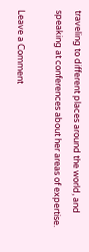traveling to different places around the world, and speaking at conferences about her areas of expertise.

Leave a Comment